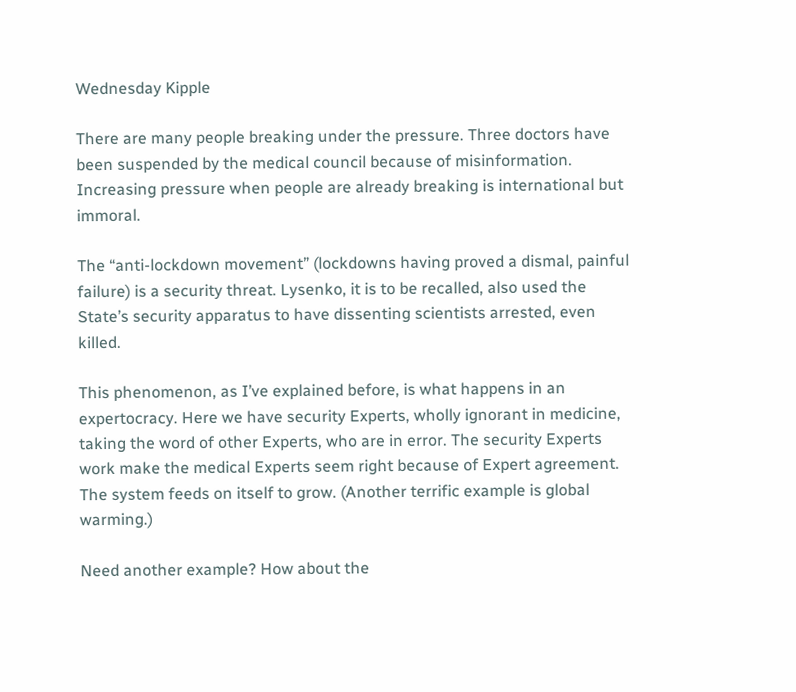Wednesday Kipple

There are many people breaking under the pressure. Three doctors have been suspended by the medical council because of misinformation. Increasing pressure when people are already breaking is international but immoral.

The “anti-lockdown movement” (lockdowns having proved a dismal, painful failure) is a security threat. Lysenko, it is to be recalled, also used the State’s security apparatus to have dissenting scientists arrested, even killed.

This phenomenon, as I’ve explained before, is what happens in an expertocracy. Here we have security Experts, wholly ignorant in medicine, taking the word of other Experts, who are in error. The security Experts work make the medical Experts seem right because of Expert agreement. The system feeds on itself to grow. (Another terrific example is global warming.)

Need another example? How about the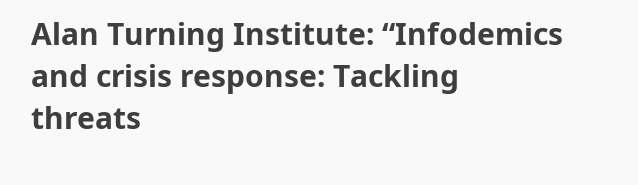Alan Turning Institute: “Infodemics and crisis response: Tackling threats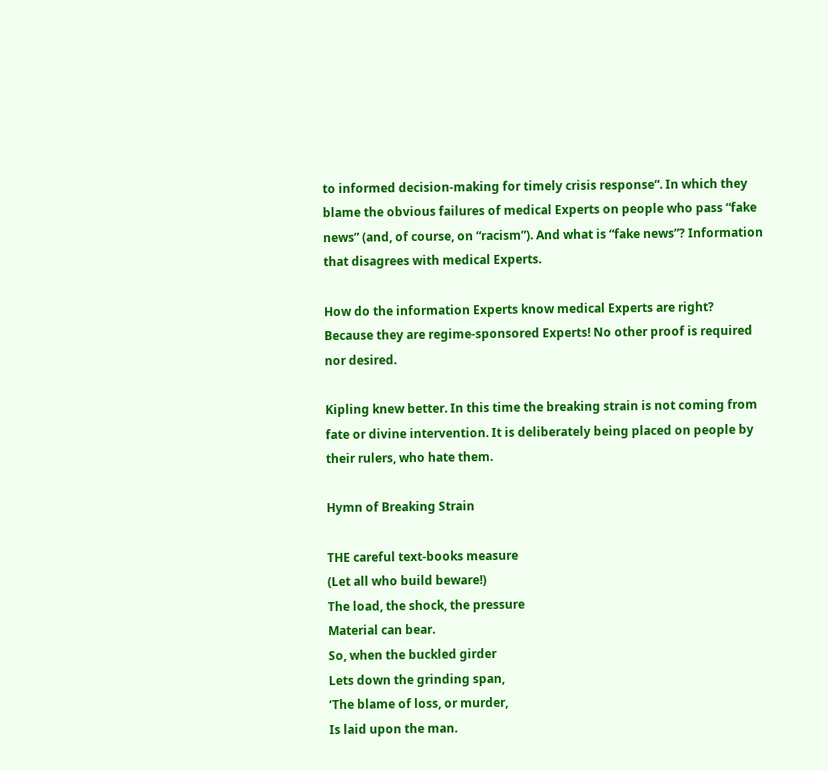to informed decision-making for timely crisis response“. In which they blame the obvious failures of medical Experts on people who pass “fake news” (and, of course, on “racism”). And what is “fake news”? Information that disagrees with medical Experts.

How do the information Experts know medical Experts are right? Because they are regime-sponsored Experts! No other proof is required nor desired.

Kipling knew better. In this time the breaking strain is not coming from fate or divine intervention. It is deliberately being placed on people by their rulers, who hate them.

Hymn of Breaking Strain

THE careful text-books measure
(Let all who build beware!)
The load, the shock, the pressure
Material can bear.
So, when the buckled girder
Lets down the grinding span,
‘The blame of loss, or murder,
Is laid upon the man.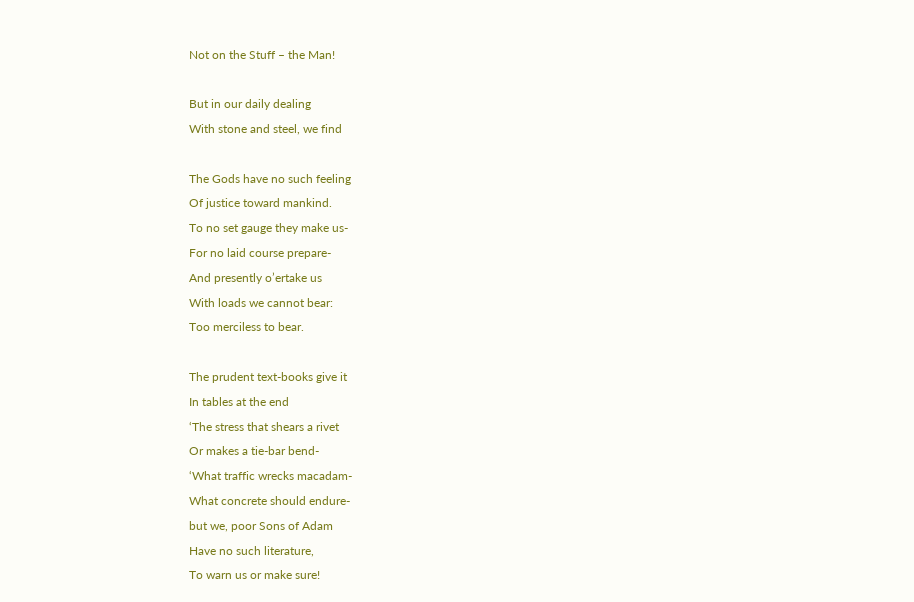Not on the Stuff – the Man!

But in our daily dealing
With stone and steel, we find

The Gods have no such feeling
Of justice toward mankind.
To no set gauge they make us-
For no laid course prepare-
And presently o’ertake us
With loads we cannot bear:
Too merciless to bear.

The prudent text-books give it
In tables at the end
‘The stress that shears a rivet
Or makes a tie-bar bend-
‘What traffic wrecks macadam-
What concrete should endure-
but we, poor Sons of Adam
Have no such literature,
To warn us or make sure!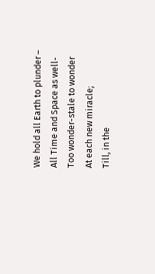We hold all Earth to plunder –
All Time and Space as well-
Too wonder-stale to wonder
At each new miracle;
Till, in the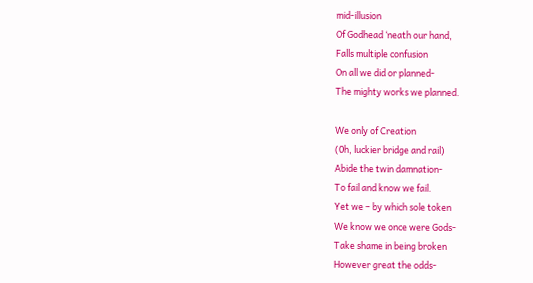mid-illusion
Of Godhead ‘neath our hand,
Falls multiple confusion
On all we did or planned-
The mighty works we planned.

We only of Creation
(0h, luckier bridge and rail)
Abide the twin damnation-
To fail and know we fail.
Yet we – by which sole token
We know we once were Gods-
Take shame in being broken
However great the odds-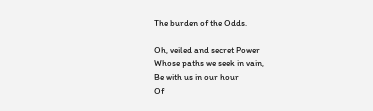The burden of the Odds.

Oh, veiled and secret Power
Whose paths we seek in vain,
Be with us in our hour
Of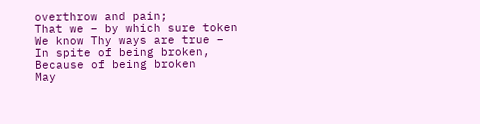overthrow and pain;
That we – by which sure token
We know Thy ways are true –
In spite of being broken,
Because of being broken
May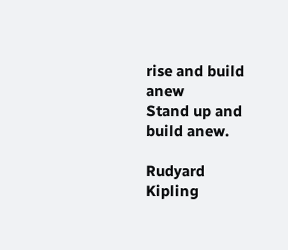rise and build anew
Stand up and build anew.

Rudyard Kipling